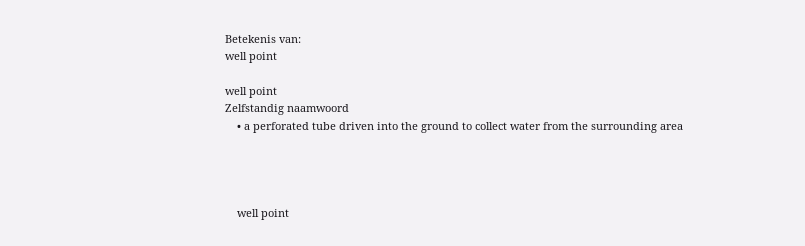Betekenis van:
well point

well point
Zelfstandig naamwoord
    • a perforated tube driven into the ground to collect water from the surrounding area




    well point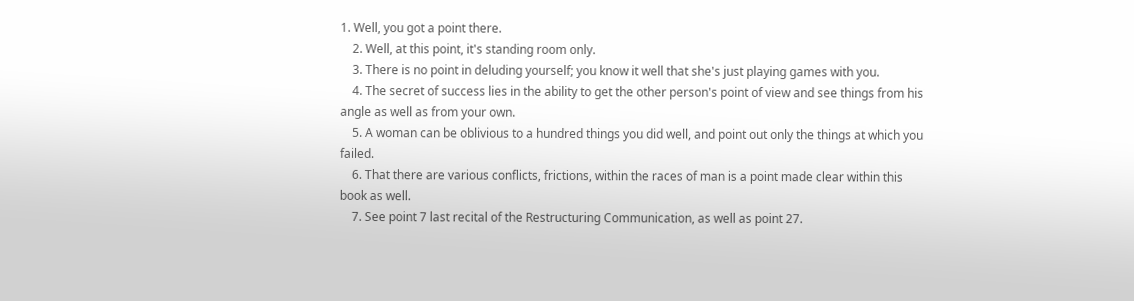1. Well, you got a point there.
    2. Well, at this point, it's standing room only.
    3. There is no point in deluding yourself; you know it well that she's just playing games with you.
    4. The secret of success lies in the ability to get the other person's point of view and see things from his angle as well as from your own.
    5. A woman can be oblivious to a hundred things you did well, and point out only the things at which you failed.
    6. That there are various conflicts, frictions, within the races of man is a point made clear within this book as well.
    7. See point 7 last recital of the Restructuring Communication, as well as point 27.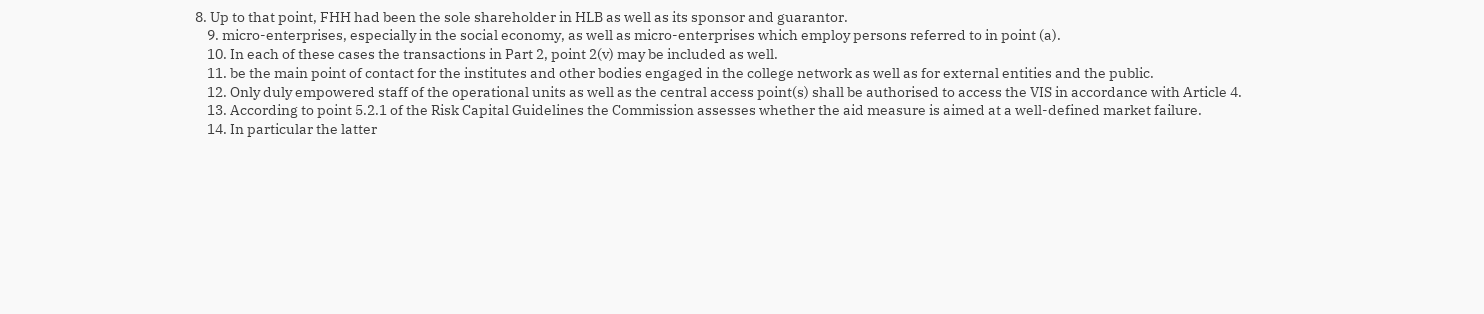8. Up to that point, FHH had been the sole shareholder in HLB as well as its sponsor and guarantor.
    9. micro-enterprises, especially in the social economy, as well as micro-enterprises which employ persons referred to in point (a).
    10. In each of these cases the transactions in Part 2, point 2(v) may be included as well.
    11. be the main point of contact for the institutes and other bodies engaged in the college network as well as for external entities and the public.
    12. Only duly empowered staff of the operational units as well as the central access point(s) shall be authorised to access the VIS in accordance with Article 4.
    13. According to point 5.2.1 of the Risk Capital Guidelines the Commission assesses whether the aid measure is aimed at a well-defined market failure.
    14. In particular the latter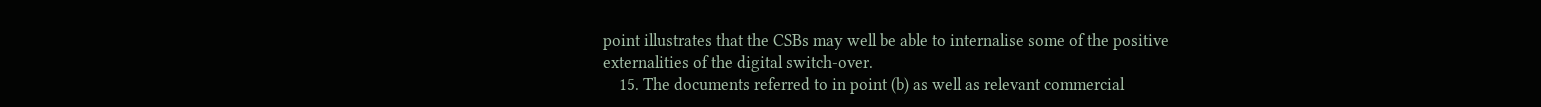point illustrates that the CSBs may well be able to internalise some of the positive externalities of the digital switch-over.
    15. The documents referred to in point (b) as well as relevant commercial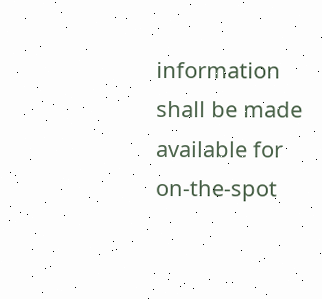information shall be made available for on-the-spot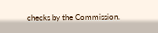checks by the Commission.